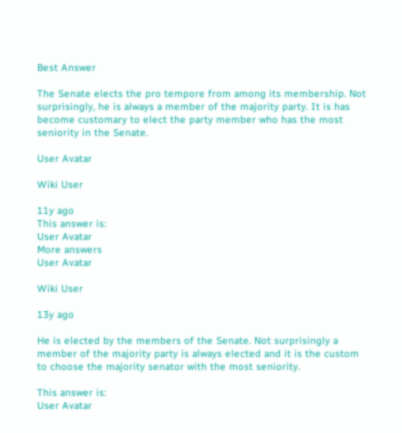Best Answer

The Senate elects the pro tempore from among its membership. Not surprisingly, he is always a member of the majority party. It is has become customary to elect the party member who has the most seniority in the Senate.

User Avatar

Wiki User

11y ago
This answer is:
User Avatar
More answers
User Avatar

Wiki User

13y ago

He is elected by the members of the Senate. Not surprisingly a member of the majority party is always elected and it is the custom to choose the majority senator with the most seniority.

This answer is:
User Avatar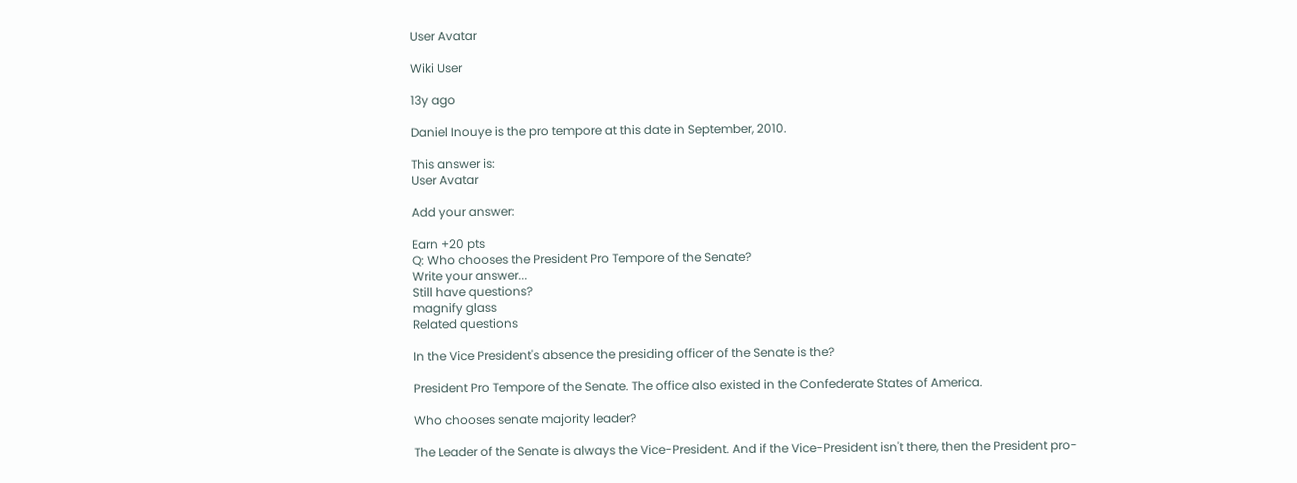User Avatar

Wiki User

13y ago

Daniel Inouye is the pro tempore at this date in September, 2010.

This answer is:
User Avatar

Add your answer:

Earn +20 pts
Q: Who chooses the President Pro Tempore of the Senate?
Write your answer...
Still have questions?
magnify glass
Related questions

In the Vice President's absence the presiding officer of the Senate is the?

President Pro Tempore of the Senate. The office also existed in the Confederate States of America.

Who chooses senate majority leader?

The Leader of the Senate is always the Vice-President. And if the Vice-President isn't there, then the President pro-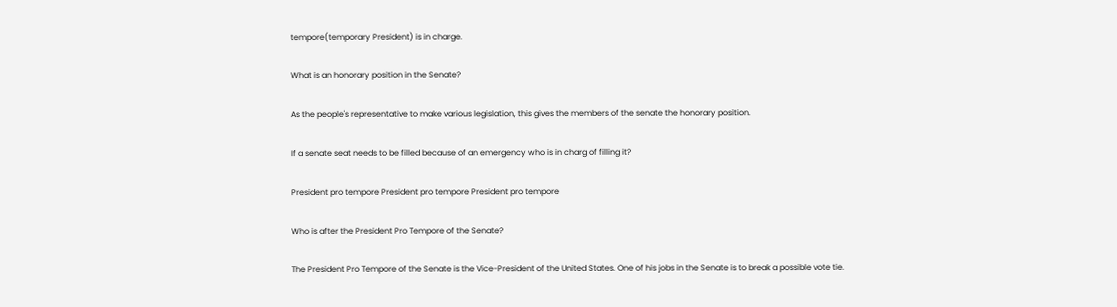tempore(temporary President) is in charge.

What is an honorary position in the Senate?

As the people's representative to make various legislation, this gives the members of the senate the honorary position.

If a senate seat needs to be filled because of an emergency who is in charg of filling it?

President pro tempore President pro tempore President pro tempore

Who is after the President Pro Tempore of the Senate?

The President Pro Tempore of the Senate is the Vice-President of the United States. One of his jobs in the Senate is to break a possible vote tie.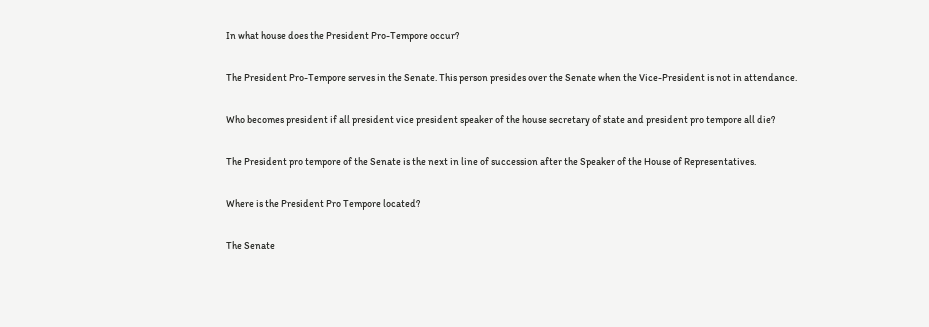In what house does the President Pro-Tempore occur?

The President Pro-Tempore serves in the Senate. This person presides over the Senate when the Vice-President is not in attendance.

Who becomes president if all president vice president speaker of the house secretary of state and president pro tempore all die?

The President pro tempore of the Senate is the next in line of succession after the Speaker of the House of Representatives.

Where is the President Pro Tempore located?

The Senate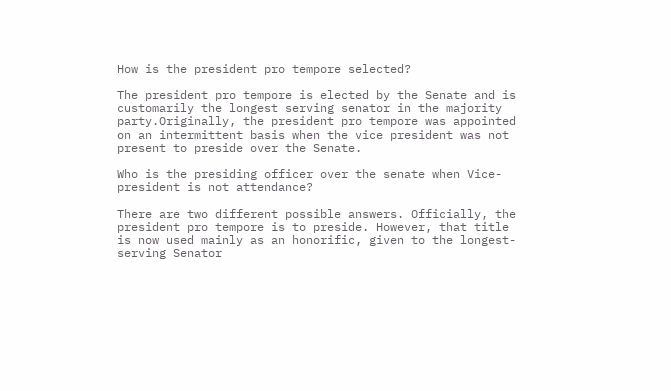How is the president pro tempore selected?

The president pro tempore is elected by the Senate and is customarily the longest serving senator in the majority party.Originally, the president pro tempore was appointed on an intermittent basis when the vice president was not present to preside over the Senate.

Who is the presiding officer over the senate when Vice-president is not attendance?

There are two different possible answers. Officially, the president pro tempore is to preside. However, that title is now used mainly as an honorific, given to the longest-serving Senator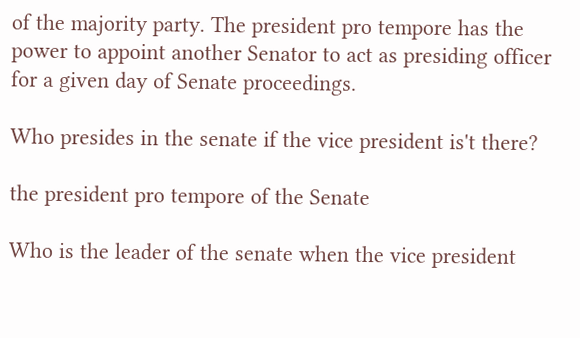of the majority party. The president pro tempore has the power to appoint another Senator to act as presiding officer for a given day of Senate proceedings.

Who presides in the senate if the vice president is't there?

the president pro tempore of the Senate

Who is the leader of the senate when the vice president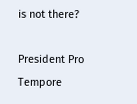is not there?

President Pro Tempore